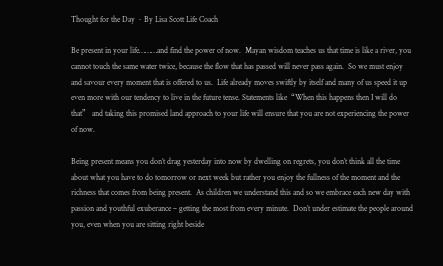Thought for the Day ~ By Lisa Scott Life Coach

Be present in your life………and find the power of now.  Mayan wisdom teaches us that time is like a river, you cannot touch the same water twice, because the flow that has passed will never pass again.  So we must enjoy and savour every moment that is offered to us.  Life already moves swiftly by itself and many of us speed it up even more with our tendency to live in the future tense. Statements like  “When this happens then I will do that”   and taking this promised land approach to your life will ensure that you are not experiencing the power of now.

Being present means you don’t drag yesterday into now by dwelling on regrets, you don’t think all the time about what you have to do tomorrow or next week but rather you enjoy the fullness of the moment and the richness that comes from being present.  As children we understand this and so we embrace each new day with passion and youthful exuberance – getting the most from every minute.  Don’t under estimate the people around you, even when you are sitting right beside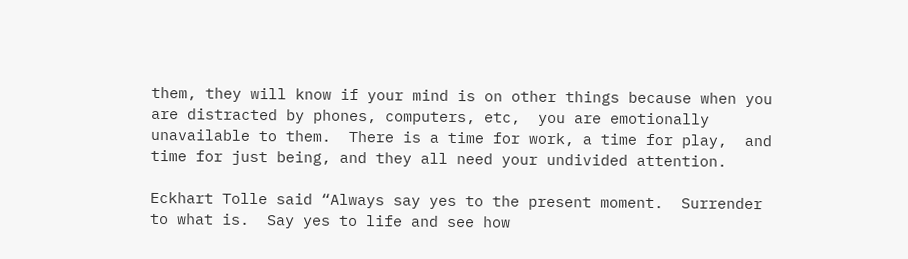them, they will know if your mind is on other things because when you are distracted by phones, computers, etc,  you are emotionally unavailable to them.  There is a time for work, a time for play,  and time for just being, and they all need your undivided attention.

Eckhart Tolle said “Always say yes to the present moment.  Surrender to what is.  Say yes to life and see how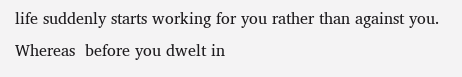life suddenly starts working for you rather than against you.  Whereas  before you dwelt in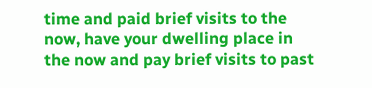time and paid brief visits to the now, have your dwelling place in the now and pay brief visits to past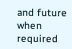and future when required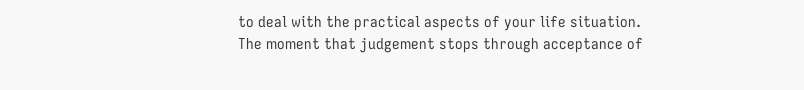to deal with the practical aspects of your life situation.  The moment that judgement stops through acceptance of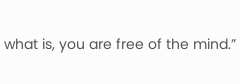what is, you are free of the mind.”